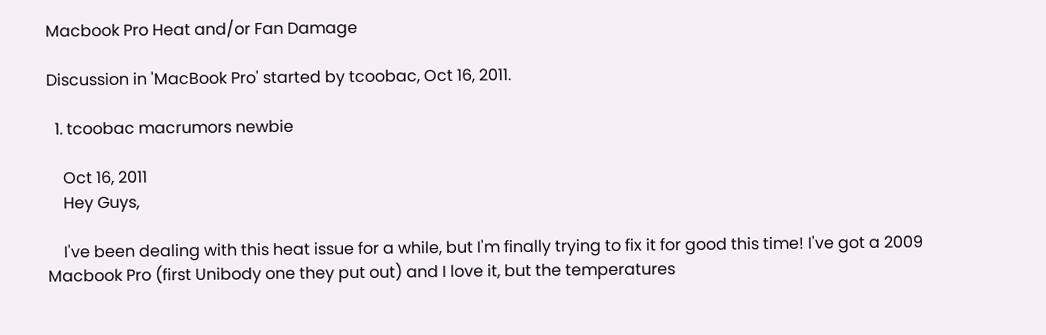Macbook Pro Heat and/or Fan Damage

Discussion in 'MacBook Pro' started by tcoobac, Oct 16, 2011.

  1. tcoobac macrumors newbie

    Oct 16, 2011
    Hey Guys,

    I've been dealing with this heat issue for a while, but I'm finally trying to fix it for good this time! I've got a 2009 Macbook Pro (first Unibody one they put out) and I love it, but the temperatures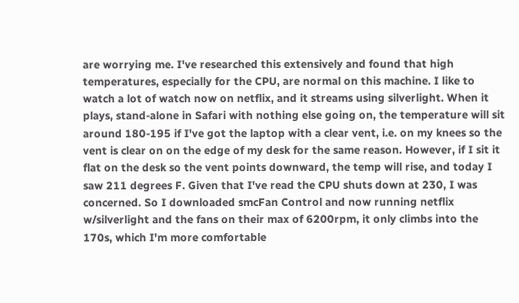are worrying me. I've researched this extensively and found that high temperatures, especially for the CPU, are normal on this machine. I like to watch a lot of watch now on netflix, and it streams using silverlight. When it plays, stand-alone in Safari with nothing else going on, the temperature will sit around 180-195 if I've got the laptop with a clear vent, i.e. on my knees so the vent is clear on on the edge of my desk for the same reason. However, if I sit it flat on the desk so the vent points downward, the temp will rise, and today I saw 211 degrees F. Given that I've read the CPU shuts down at 230, I was concerned. So I downloaded smcFan Control and now running netflix w/silverlight and the fans on their max of 6200rpm, it only climbs into the 170s, which I'm more comfortable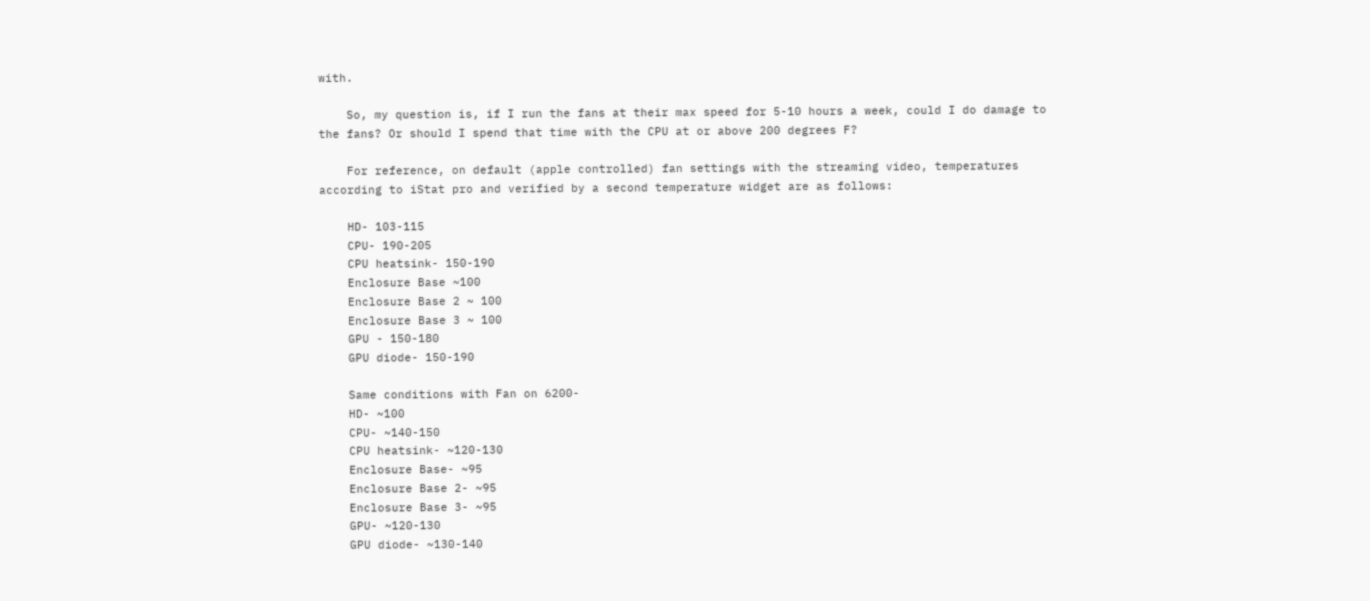with.

    So, my question is, if I run the fans at their max speed for 5-10 hours a week, could I do damage to the fans? Or should I spend that time with the CPU at or above 200 degrees F?

    For reference, on default (apple controlled) fan settings with the streaming video, temperatures according to iStat pro and verified by a second temperature widget are as follows:

    HD- 103-115
    CPU- 190-205
    CPU heatsink- 150-190
    Enclosure Base ~100
    Enclosure Base 2 ~ 100
    Enclosure Base 3 ~ 100
    GPU - 150-180
    GPU diode- 150-190

    Same conditions with Fan on 6200-
    HD- ~100
    CPU- ~140-150
    CPU heatsink- ~120-130
    Enclosure Base- ~95
    Enclosure Base 2- ~95
    Enclosure Base 3- ~95
    GPU- ~120-130
    GPU diode- ~130-140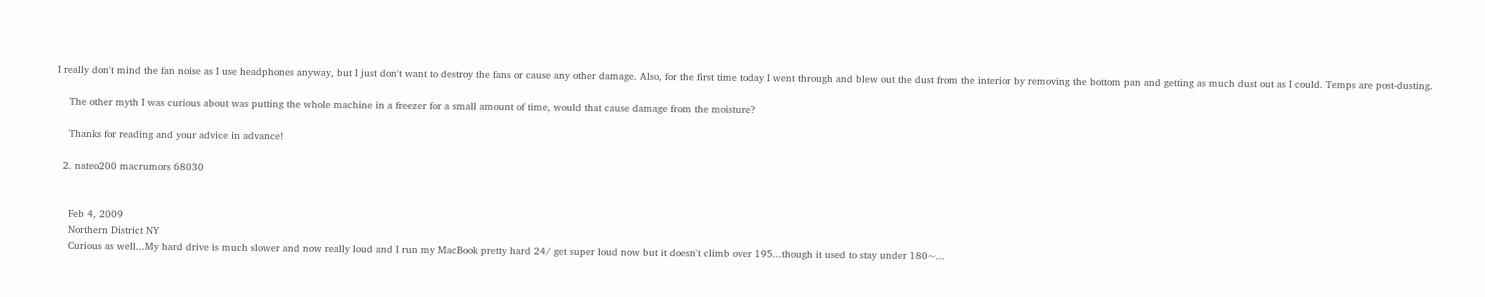I really don't mind the fan noise as I use headphones anyway, but I just don't want to destroy the fans or cause any other damage. Also, for the first time today I went through and blew out the dust from the interior by removing the bottom pan and getting as much dust out as I could. Temps are post-dusting.

    The other myth I was curious about was putting the whole machine in a freezer for a small amount of time, would that cause damage from the moisture?

    Thanks for reading and your advice in advance!

  2. nateo200 macrumors 68030


    Feb 4, 2009
    Northern District NY
    Curious as well...My hard drive is much slower and now really loud and I run my MacBook pretty hard 24/ get super loud now but it doesn't climb over 195...though it used to stay under 180~...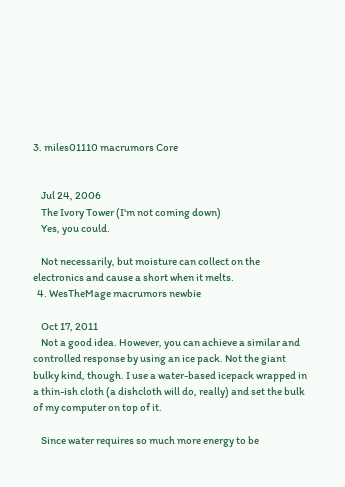3. miles01110 macrumors Core


    Jul 24, 2006
    The Ivory Tower (I'm not coming down)
    Yes, you could.

    Not necessarily, but moisture can collect on the electronics and cause a short when it melts.
  4. WesTheMage macrumors newbie

    Oct 17, 2011
    Not a good idea. However, you can achieve a similar and controlled response by using an ice pack. Not the giant bulky kind, though. I use a water-based icepack wrapped in a thin-ish cloth (a dishcloth will do, really) and set the bulk of my computer on top of it.

    Since water requires so much more energy to be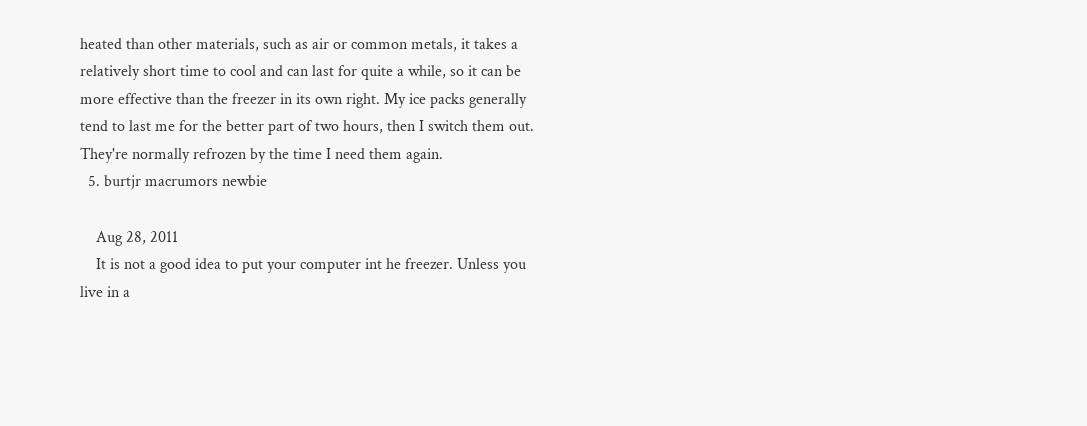heated than other materials, such as air or common metals, it takes a relatively short time to cool and can last for quite a while, so it can be more effective than the freezer in its own right. My ice packs generally tend to last me for the better part of two hours, then I switch them out. They're normally refrozen by the time I need them again.
  5. burtjr macrumors newbie

    Aug 28, 2011
    It is not a good idea to put your computer int he freezer. Unless you live in a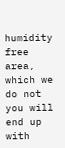humidity free area, which we do not you will end up with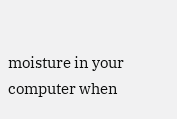moisture in your computer when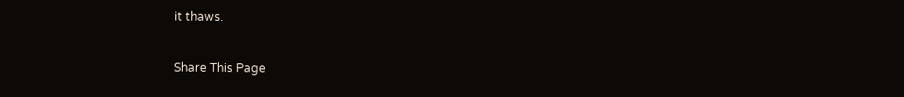it thaws.

Share This Page